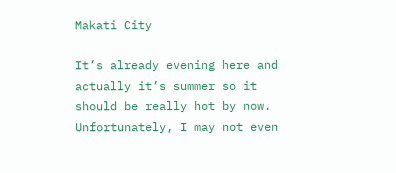Makati City

It’s already evening here and actually it’s summer so it should be really hot by now. Unfortunately, I may not even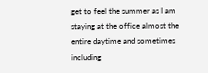get to feel the summer as I am staying at the office almost the entire daytime and sometimes including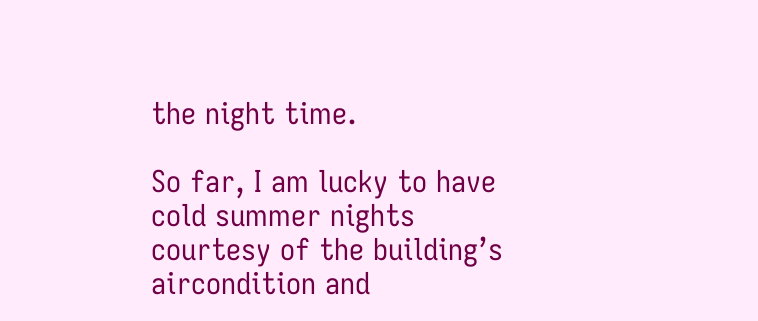the night time.

So far, I am lucky to have cold summer nights courtesy of the building’s aircondition and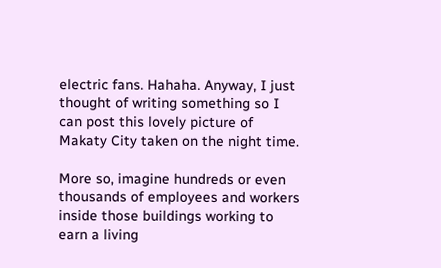electric fans. Hahaha. Anyway, I just thought of writing something so I can post this lovely picture of Makaty City taken on the night time.

More so, imagine hundreds or even thousands of employees and workers inside those buildings working to earn a living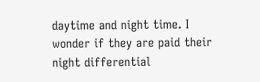daytime and night time. I wonder if they are paid their night differential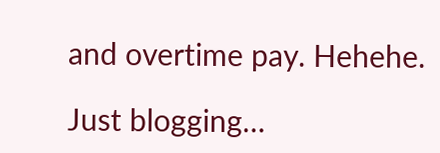and overtime pay. Hehehe.

Just blogging…